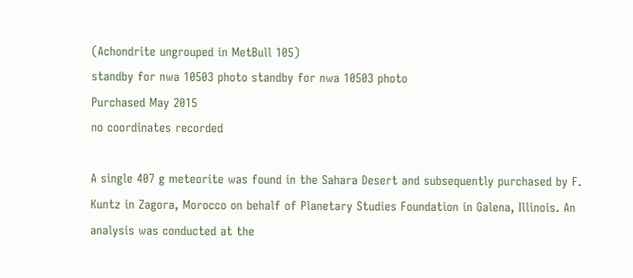(Achondrite ungrouped in MetBull 105)
standby for nwa 10503 photo standby for nwa 10503 photo
Purchased May 2015
no coordinates recorded

A single 407 g meteorite was found in the Sahara Desert and subsequently purchased by F. Kuntz in Zagora, Morocco on behalf of Planetary Studies Foundation in Galena, Illinois. An analysis was conducted at the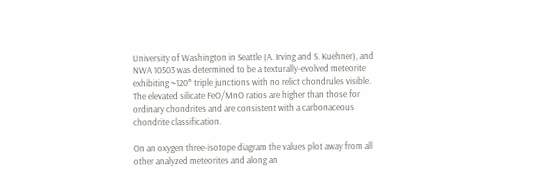University of Washington in Seattle (A. Irving and S. Kuehner), and NWA 10503 was determined to be a texturally-evolved meteorite exhibiting ~120° triple junctions with no relict chondrules visible. The elevated silicate FeO/MnO ratios are higher than those for ordinary chondrites and are consistent with a carbonaceous chondrite classification.

On an oxygen three-isotope diagram the values plot away from all other analyzed meteorites and along an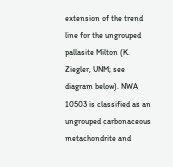extension of the trend line for the ungrouped pallasite Milton (K. Ziegler, UNM; see diagram below). NWA 10503 is classified as an ungrouped carbonaceous metachondrite and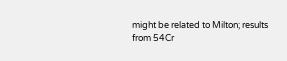might be related to Milton; results from 54Cr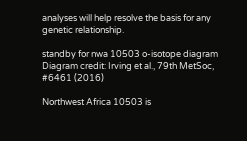analyses will help resolve the basis for any genetic relationship.

standby for nwa 10503 o-isotope diagram
Diagram credit: Irving et al., 79th MetSoc, #6461 (2016)

Northwest Africa 10503 is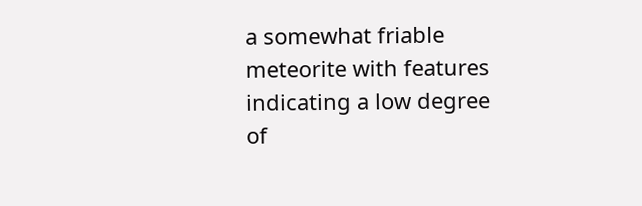a somewhat friable meteorite with features indicating a low degree of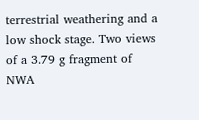terrestrial weathering and a low shock stage. Two views of a 3.79 g fragment of NWA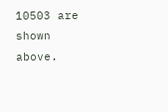10503 are shown above.